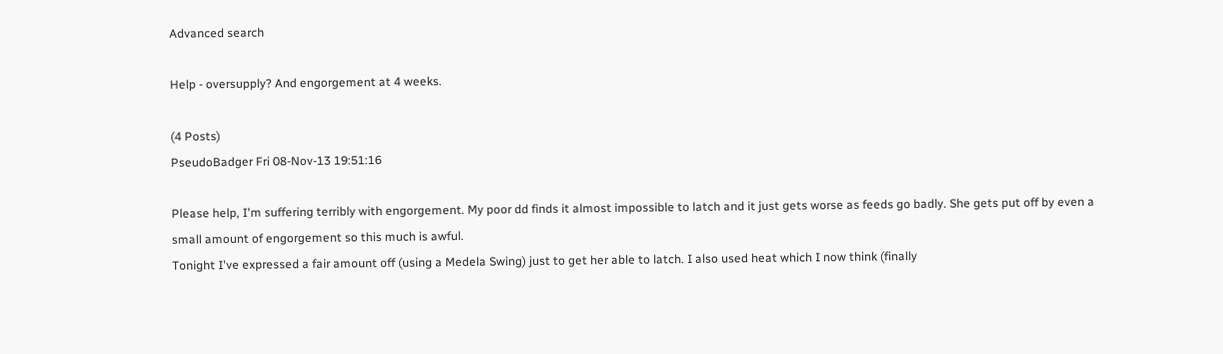Advanced search

Help - oversupply? And engorgement at 4 weeks.

(4 Posts)
PseudoBadger Fri 08-Nov-13 19:51:16

Please help, I'm suffering terribly with engorgement. My poor dd finds it almost impossible to latch and it just gets worse as feeds go badly. She gets put off by even a small amount of engorgement so this much is awful.
Tonight I've expressed a fair amount off (using a Medela Swing) just to get her able to latch. I also used heat which I now think (finally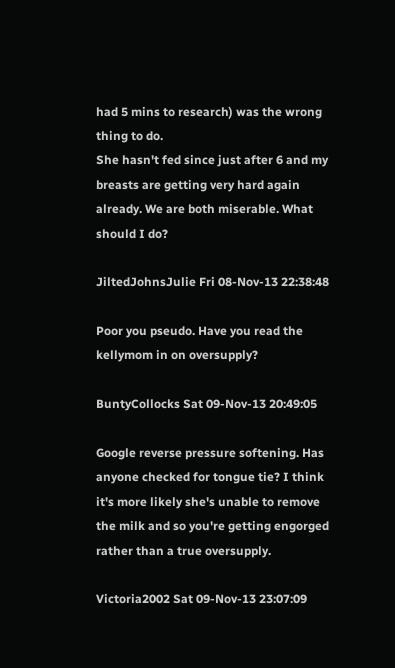had 5 mins to research) was the wrong thing to do.
She hasn't fed since just after 6 and my breasts are getting very hard again already. We are both miserable. What should I do?

JiltedJohnsJulie Fri 08-Nov-13 22:38:48

Poor you pseudo. Have you read the kellymom in on oversupply?

BuntyCollocks Sat 09-Nov-13 20:49:05

Google reverse pressure softening. Has anyone checked for tongue tie? I think it's more likely she's unable to remove the milk and so you're getting engorged rather than a true oversupply.

Victoria2002 Sat 09-Nov-13 23:07:09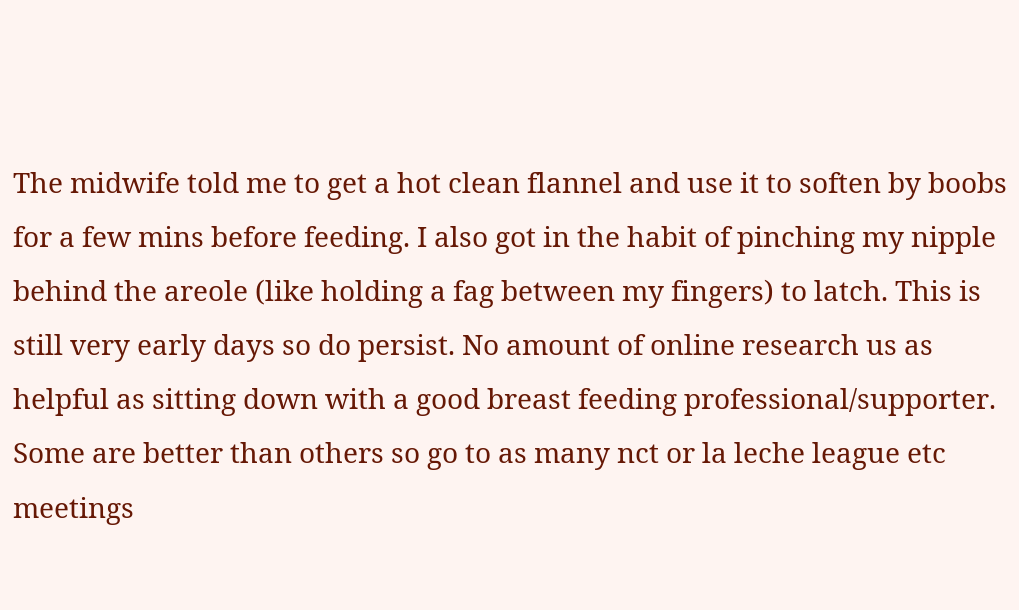The midwife told me to get a hot clean flannel and use it to soften by boobs for a few mins before feeding. I also got in the habit of pinching my nipple behind the areole (like holding a fag between my fingers) to latch. This is still very early days so do persist. No amount of online research us as helpful as sitting down with a good breast feeding professional/supporter. Some are better than others so go to as many nct or la leche league etc meetings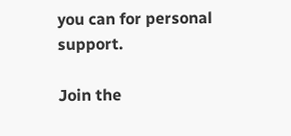you can for personal support.

Join the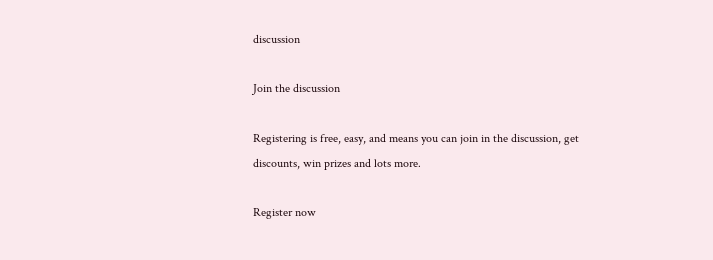discussion

Join the discussion

Registering is free, easy, and means you can join in the discussion, get discounts, win prizes and lots more.

Register now